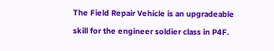The Field Repair Vehicle is an upgradeable skill for the engineer soldier class in P4F.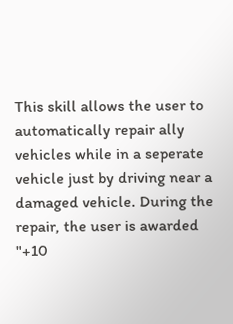This skill allows the user to automatically repair ally vehicles while in a seperate vehicle just by driving near a damaged vehicle. During the repair, the user is awarded "+10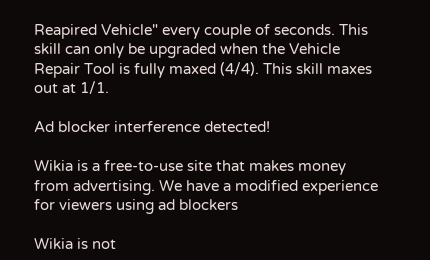Reapired Vehicle" every couple of seconds. This skill can only be upgraded when the Vehicle Repair Tool is fully maxed (4/4). This skill maxes out at 1/1.

Ad blocker interference detected!

Wikia is a free-to-use site that makes money from advertising. We have a modified experience for viewers using ad blockers

Wikia is not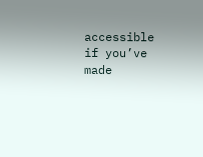accessible if you’ve made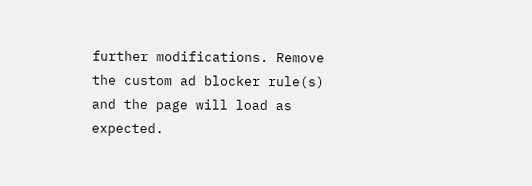further modifications. Remove the custom ad blocker rule(s) and the page will load as expected.